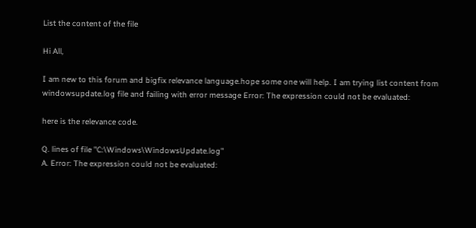List the content of the file

Hi All,

I am new to this forum and bigfix relevance language.hope some one will help. I am trying list content from windowsupdate.log file and failing with error message Error: The expression could not be evaluated:

here is the relevance code.

Q. lines of file "C:\Windows\WindowsUpdate.log"
A. Error: The expression could not be evaluated: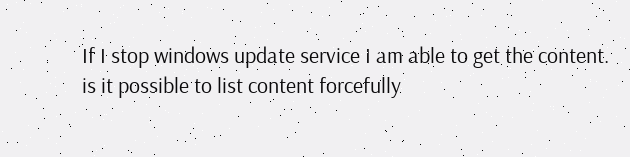If I stop windows update service I am able to get the content. is it possible to list content forcefully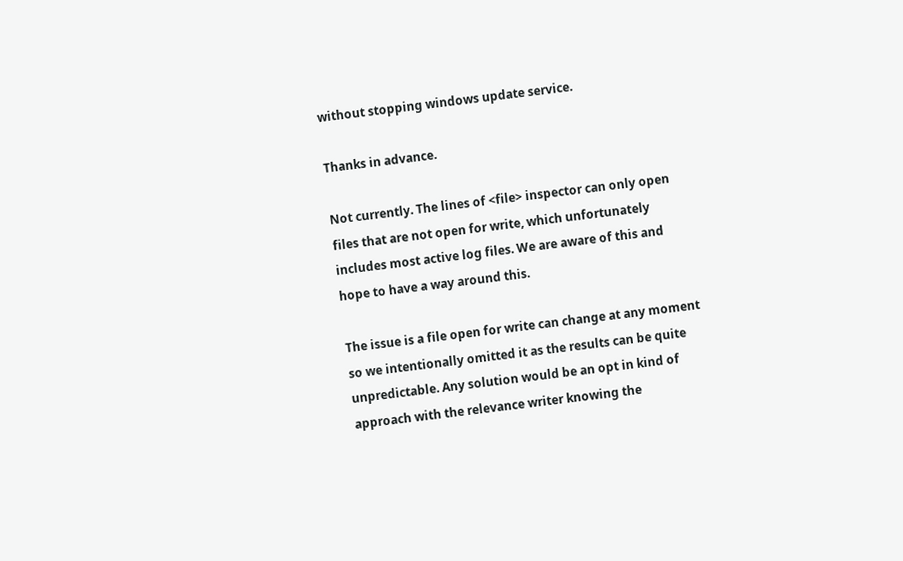without stopping windows update service.

Thanks in advance.

Not currently. The lines of <file> inspector can only open files that are not open for write, which unfortunately includes most active log files. We are aware of this and hope to have a way around this.

The issue is a file open for write can change at any moment so we intentionally omitted it as the results can be quite unpredictable. Any solution would be an opt in kind of approach with the relevance writer knowing the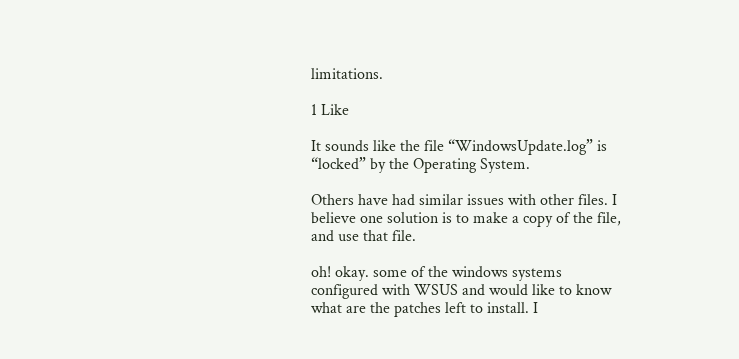limitations.

1 Like

It sounds like the file “WindowsUpdate.log” is “locked” by the Operating System.

Others have had similar issues with other files. I believe one solution is to make a copy of the file, and use that file.

oh! okay. some of the windows systems configured with WSUS and would like to know what are the patches left to install. I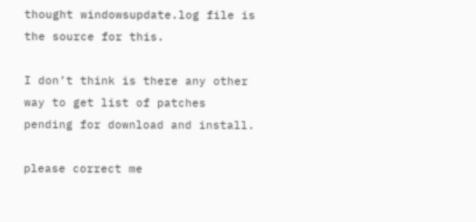thought windowsupdate.log file is the source for this.

I don’t think is there any other way to get list of patches pending for download and install.

please correct me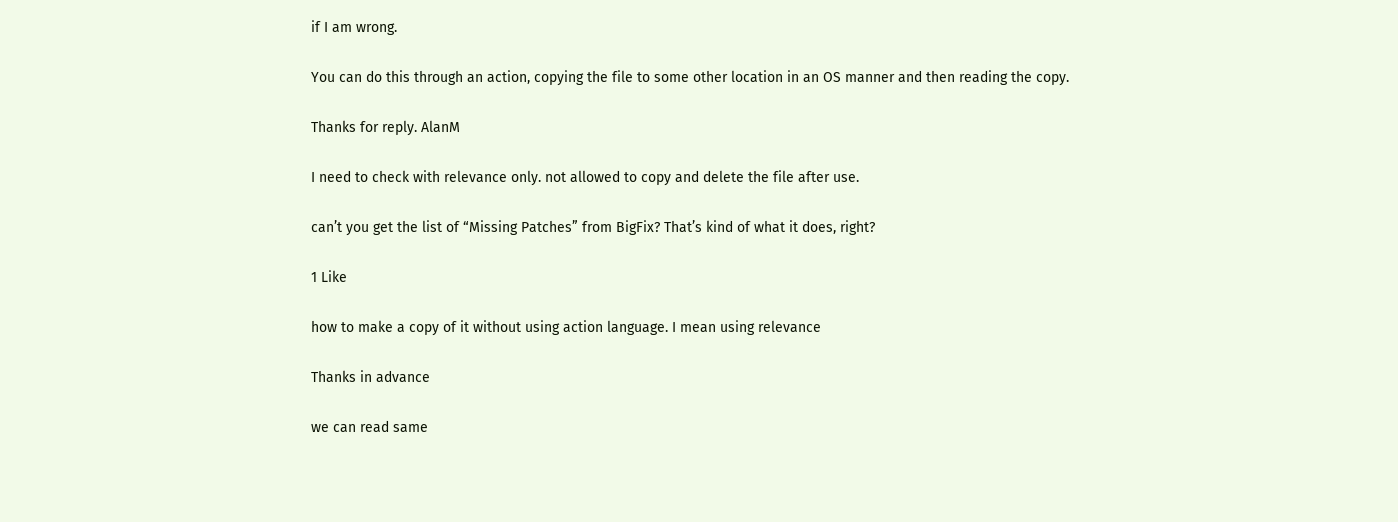if I am wrong.

You can do this through an action, copying the file to some other location in an OS manner and then reading the copy.

Thanks for reply. AlanM

I need to check with relevance only. not allowed to copy and delete the file after use.

can’t you get the list of “Missing Patches” from BigFix? That’s kind of what it does, right?

1 Like

how to make a copy of it without using action language. I mean using relevance

Thanks in advance

we can read same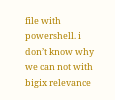file with powershell. i don’t know why we can not with bigix relevance